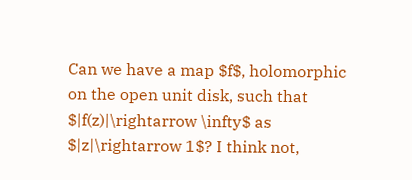Can we have a map $f$, holomorphic on the open unit disk, such that $|f(z)|\rightarrow \infty$ as $|z|\rightarrow 1$? I think not,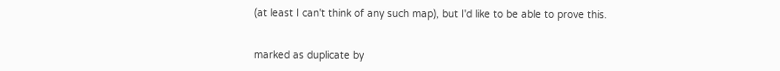(at least I can't think of any such map), but I'd like to be able to prove this.


marked as duplicate by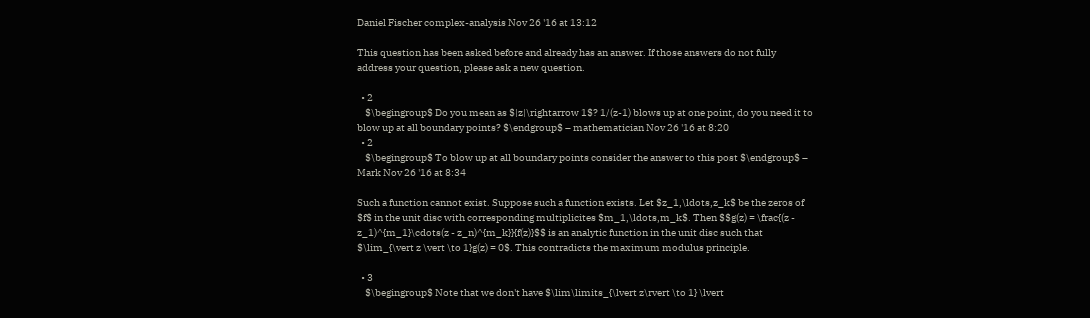Daniel Fischer complex-analysis Nov 26 '16 at 13:12

This question has been asked before and already has an answer. If those answers do not fully address your question, please ask a new question.

  • 2
    $\begingroup$ Do you mean as $|z|\rightarrow 1$? 1/(z-1) blows up at one point, do you need it to blow up at all boundary points? $\endgroup$ – mathematician Nov 26 '16 at 8:20
  • 2
    $\begingroup$ To blow up at all boundary points consider the answer to this post $\endgroup$ – Mark Nov 26 '16 at 8:34

Such a function cannot exist. Suppose such a function exists. Let $z_1,\ldots,z_k$ be the zeros of $f$ in the unit disc with corresponding multiplicites $m_1,\ldots,m_k$. Then $$g(z) = \frac{(z - z_1)^{m_1}\cdots(z - z_n)^{m_k}}{f(z)}$$ is an analytic function in the unit disc such that $\lim_{\vert z \vert \to 1}g(z) = 0$. This contradicts the maximum modulus principle.

  • 3
    $\begingroup$ Note that we don't have $\lim\limits_{\lvert z\rvert \to 1} \lvert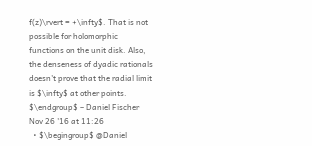f(z)\rvert = +\infty$. That is not possible for holomorphic functions on the unit disk. Also, the denseness of dyadic rationals doesn't prove that the radial limit is $\infty$ at other points. $\endgroup$ – Daniel Fischer Nov 26 '16 at 11:26
  • $\begingroup$ @Daniel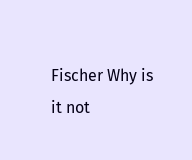Fischer Why is it not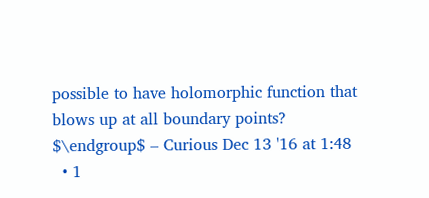possible to have holomorphic function that blows up at all boundary points? $\endgroup$ – Curious Dec 13 '16 at 1:48
  • 1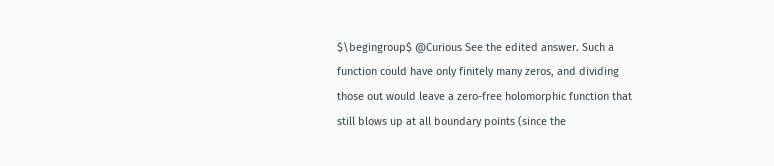$\begingroup$ @Curious See the edited answer. Such a function could have only finitely many zeros, and dividing those out would leave a zero-free holomorphic function that still blows up at all boundary points (since the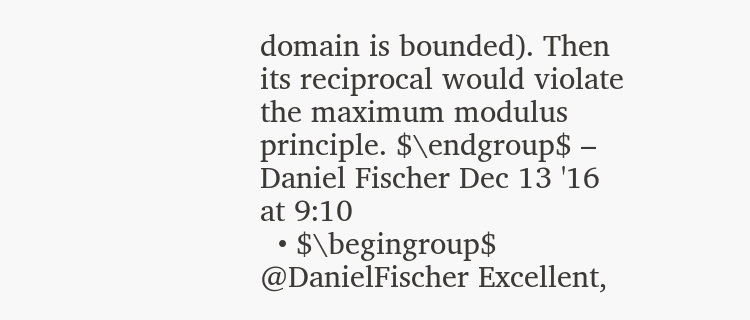domain is bounded). Then its reciprocal would violate the maximum modulus principle. $\endgroup$ – Daniel Fischer Dec 13 '16 at 9:10
  • $\begingroup$ @DanielFischer Excellent,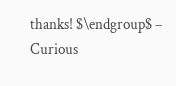thanks! $\endgroup$ – Curious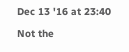Dec 13 '16 at 23:40

Not the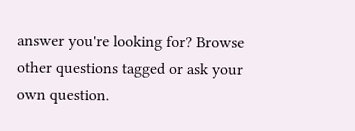answer you're looking for? Browse other questions tagged or ask your own question.